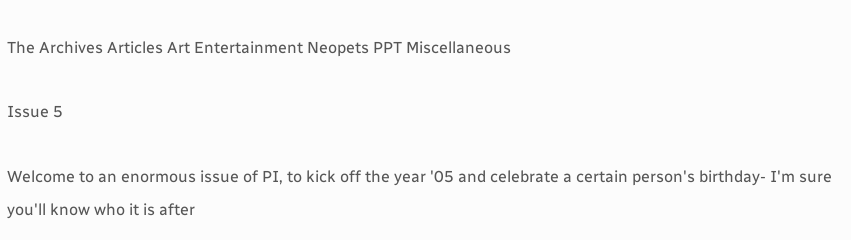The Archives Articles Art Entertainment Neopets PPT Miscellaneous

Issue 5

Welcome to an enormous issue of PI, to kick off the year '05 and celebrate a certain person's birthday- I'm sure you'll know who it is after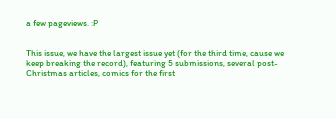a few pageviews. :P


This issue, we have the largest issue yet (for the third time, cause we keep breaking the record), featuring 5 submissions, several post-Christmas articles, comics for the first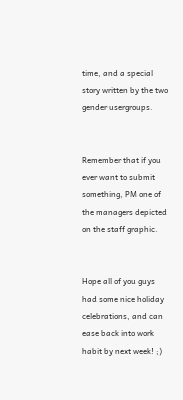time, and a special story written by the two gender usergroups.


Remember that if you ever want to submit something, PM one of the managers depicted on the staff graphic.


Hope all of you guys had some nice holiday celebrations, and can ease back into work habit by next week! ;)